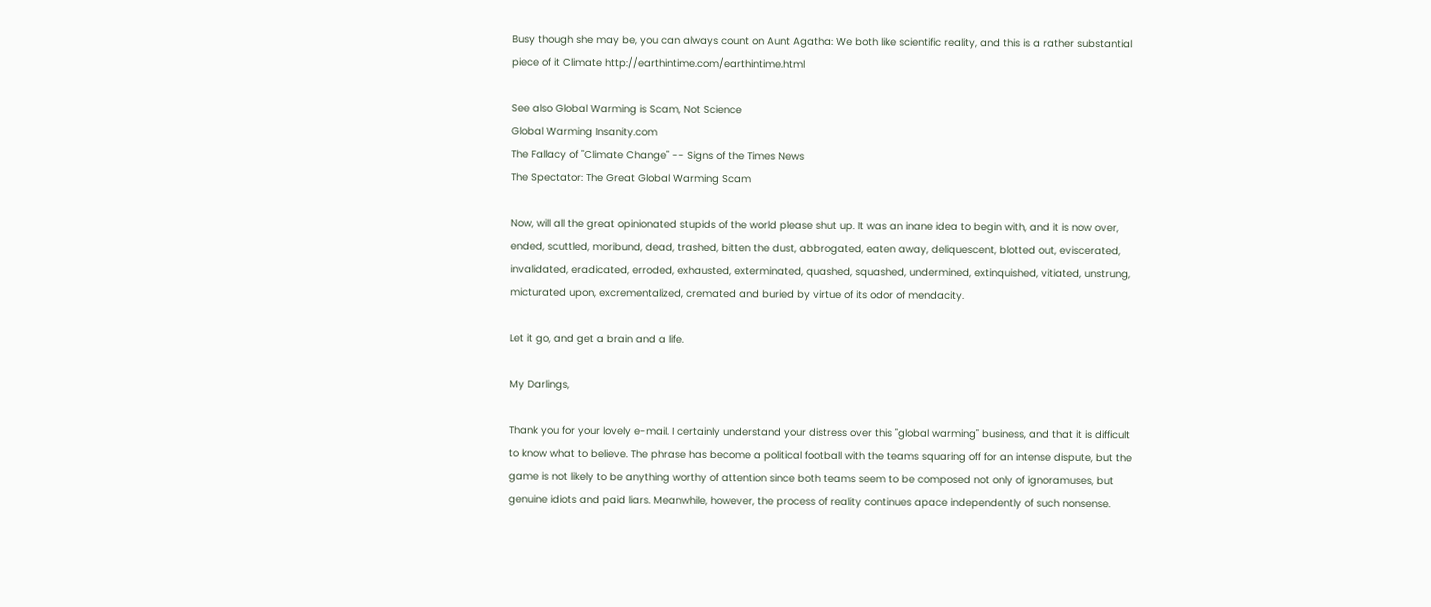Busy though she may be, you can always count on Aunt Agatha: We both like scientific reality, and this is a rather substantial piece of it Climate http://earthintime.com/earthintime.html

See also Global Warming is Scam, Not Science
Global Warming Insanity.com
The Fallacy of "Climate Change" -- Signs of the Times News
The Spectator: The Great Global Warming Scam

Now, will all the great opinionated stupids of the world please shut up. It was an inane idea to begin with, and it is now over, ended, scuttled, moribund, dead, trashed, bitten the dust, abbrogated, eaten away, deliquescent, blotted out, eviscerated, invalidated, eradicated, erroded, exhausted, exterminated, quashed, squashed, undermined, extinquished, vitiated, unstrung, micturated upon, excrementalized, cremated and buried by virtue of its odor of mendacity.

Let it go, and get a brain and a life.

My Darlings,

Thank you for your lovely e-mail. I certainly understand your distress over this "global warming" business, and that it is difficult to know what to believe. The phrase has become a political football with the teams squaring off for an intense dispute, but the game is not likely to be anything worthy of attention since both teams seem to be composed not only of ignoramuses, but genuine idiots and paid liars. Meanwhile, however, the process of reality continues apace independently of such nonsense.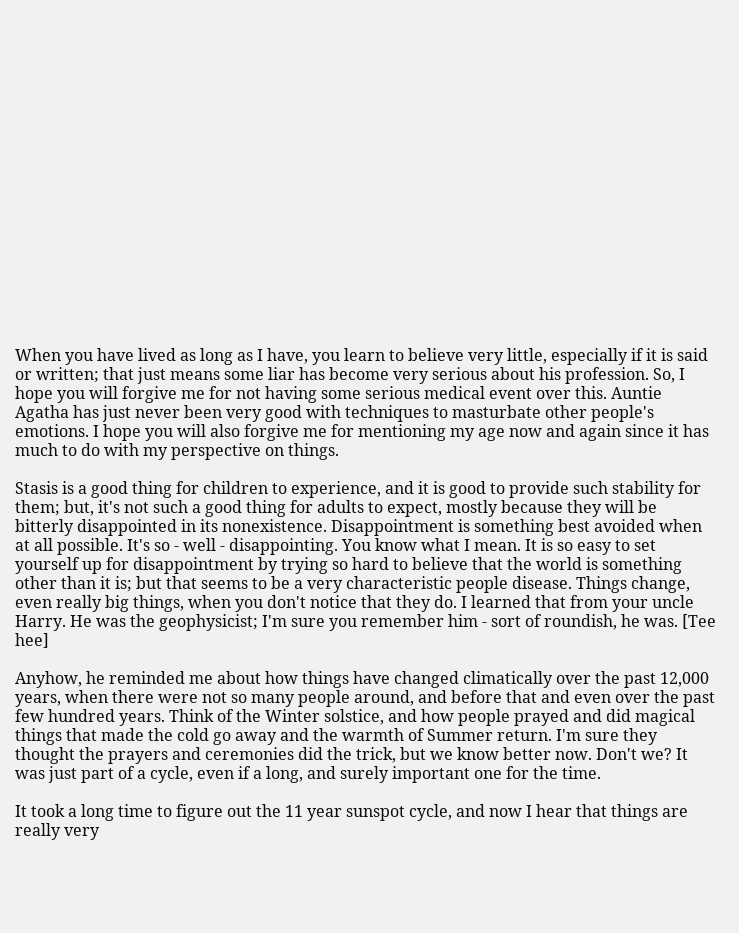When you have lived as long as I have, you learn to believe very little, especially if it is said or written; that just means some liar has become very serious about his profession. So, I hope you will forgive me for not having some serious medical event over this. Auntie Agatha has just never been very good with techniques to masturbate other people's emotions. I hope you will also forgive me for mentioning my age now and again since it has much to do with my perspective on things.

Stasis is a good thing for children to experience, and it is good to provide such stability for them; but, it's not such a good thing for adults to expect, mostly because they will be bitterly disappointed in its nonexistence. Disappointment is something best avoided when at all possible. It's so - well - disappointing. You know what I mean. It is so easy to set yourself up for disappointment by trying so hard to believe that the world is something other than it is; but that seems to be a very characteristic people disease. Things change, even really big things, when you don't notice that they do. I learned that from your uncle Harry. He was the geophysicist; I'm sure you remember him - sort of roundish, he was. [Tee hee]

Anyhow, he reminded me about how things have changed climatically over the past 12,000 years, when there were not so many people around, and before that and even over the past few hundred years. Think of the Winter solstice, and how people prayed and did magical things that made the cold go away and the warmth of Summer return. I'm sure they thought the prayers and ceremonies did the trick, but we know better now. Don't we? It was just part of a cycle, even if a long, and surely important one for the time.

It took a long time to figure out the 11 year sunspot cycle, and now I hear that things are really very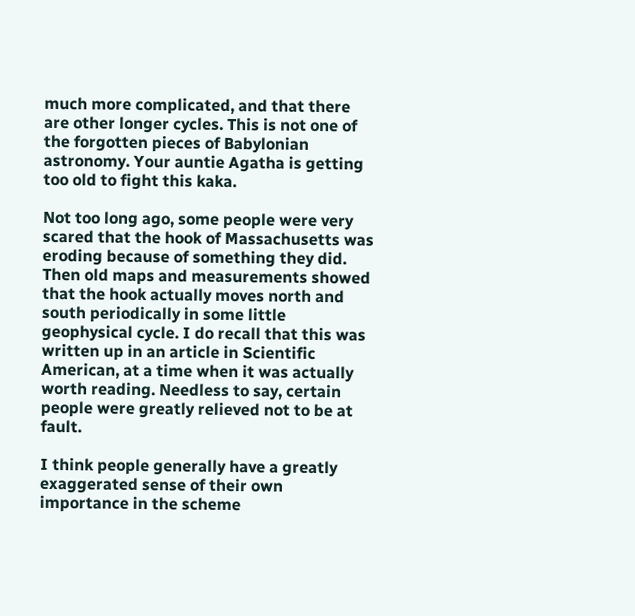much more complicated, and that there are other longer cycles. This is not one of the forgotten pieces of Babylonian astronomy. Your auntie Agatha is getting too old to fight this kaka.

Not too long ago, some people were very scared that the hook of Massachusetts was eroding because of something they did. Then old maps and measurements showed that the hook actually moves north and south periodically in some little geophysical cycle. I do recall that this was written up in an article in Scientific American, at a time when it was actually worth reading. Needless to say, certain people were greatly relieved not to be at fault.

I think people generally have a greatly exaggerated sense of their own importance in the scheme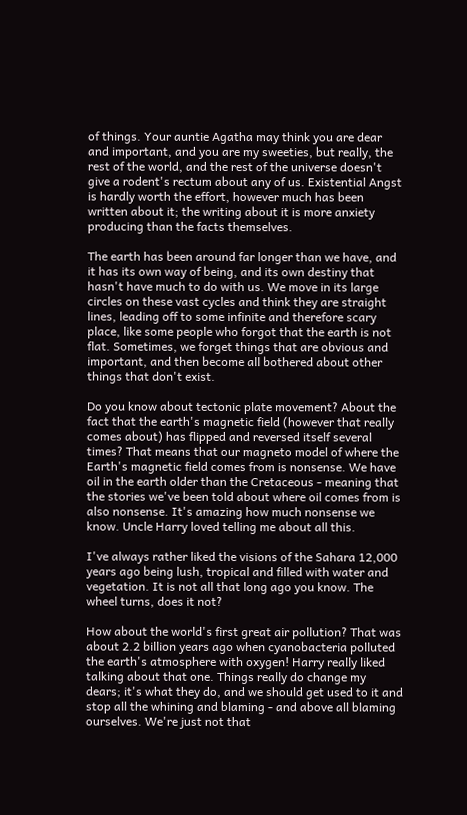of things. Your auntie Agatha may think you are dear and important, and you are my sweeties, but really, the rest of the world, and the rest of the universe doesn't give a rodent's rectum about any of us. Existential Angst is hardly worth the effort, however much has been written about it; the writing about it is more anxiety producing than the facts themselves.

The earth has been around far longer than we have, and it has its own way of being, and its own destiny that hasn't have much to do with us. We move in its large circles on these vast cycles and think they are straight lines, leading off to some infinite and therefore scary place, like some people who forgot that the earth is not flat. Sometimes, we forget things that are obvious and important, and then become all bothered about other things that don't exist.

Do you know about tectonic plate movement? About the fact that the earth's magnetic field (however that really comes about) has flipped and reversed itself several times? That means that our magneto model of where the Earth's magnetic field comes from is nonsense. We have oil in the earth older than the Cretaceous - meaning that the stories we've been told about where oil comes from is also nonsense. It's amazing how much nonsense we know. Uncle Harry loved telling me about all this.

I've always rather liked the visions of the Sahara 12,000 years ago being lush, tropical and filled with water and vegetation. It is not all that long ago you know. The wheel turns, does it not?

How about the world's first great air pollution? That was about 2.2 billion years ago when cyanobacteria polluted the earth's atmosphere with oxygen! Harry really liked talking about that one. Things really do change my dears; it's what they do, and we should get used to it and stop all the whining and blaming - and above all blaming ourselves. We're just not that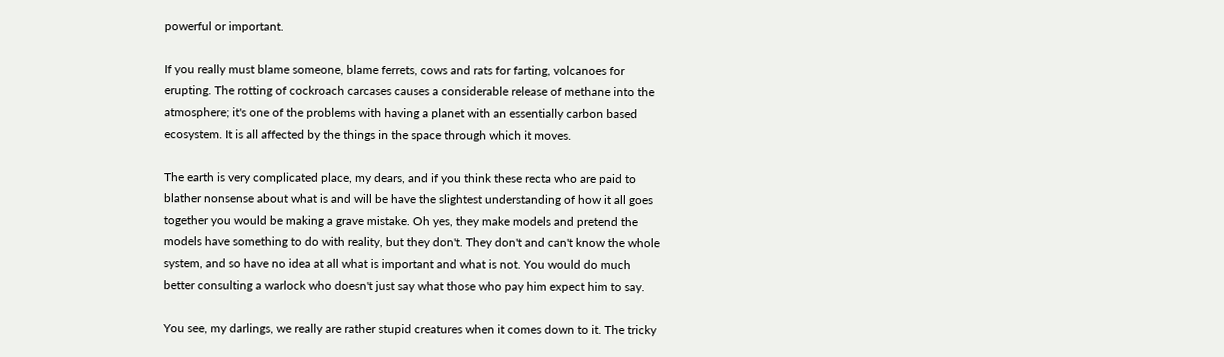powerful or important.

If you really must blame someone, blame ferrets, cows and rats for farting, volcanoes for erupting. The rotting of cockroach carcases causes a considerable release of methane into the atmosphere; it's one of the problems with having a planet with an essentially carbon based ecosystem. It is all affected by the things in the space through which it moves.

The earth is very complicated place, my dears, and if you think these recta who are paid to blather nonsense about what is and will be have the slightest understanding of how it all goes together you would be making a grave mistake. Oh yes, they make models and pretend the models have something to do with reality, but they don't. They don't and can't know the whole system, and so have no idea at all what is important and what is not. You would do much better consulting a warlock who doesn't just say what those who pay him expect him to say.

You see, my darlings, we really are rather stupid creatures when it comes down to it. The tricky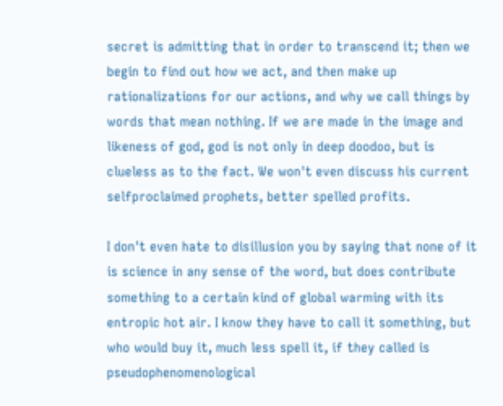secret is admitting that in order to transcend it; then we begin to find out how we act, and then make up rationalizations for our actions, and why we call things by words that mean nothing. If we are made in the image and likeness of god, god is not only in deep doodoo, but is clueless as to the fact. We won't even discuss his current selfproclaimed prophets, better spelled profits.

I don't even hate to disillusion you by saying that none of it is science in any sense of the word, but does contribute something to a certain kind of global warming with its entropic hot air. I know they have to call it something, but who would buy it, much less spell it, if they called is pseudophenomenological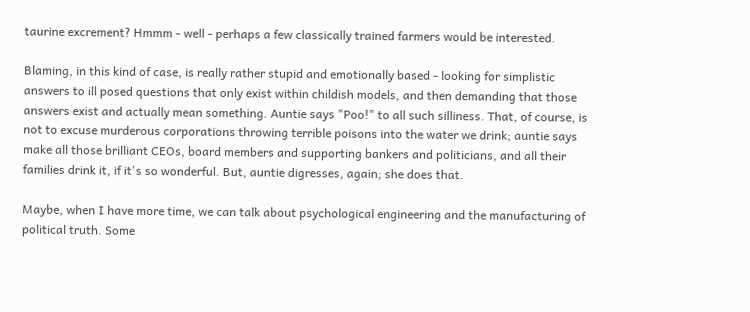taurine excrement? Hmmm - well - perhaps a few classically trained farmers would be interested.

Blaming, in this kind of case, is really rather stupid and emotionally based - looking for simplistic answers to ill posed questions that only exist within childish models, and then demanding that those answers exist and actually mean something. Auntie says "Poo!" to all such silliness. That, of course, is not to excuse murderous corporations throwing terrible poisons into the water we drink; auntie says make all those brilliant CEOs, board members and supporting bankers and politicians, and all their families drink it, if it's so wonderful. But, auntie digresses, again; she does that.

Maybe, when I have more time, we can talk about psychological engineering and the manufacturing of political truth. Some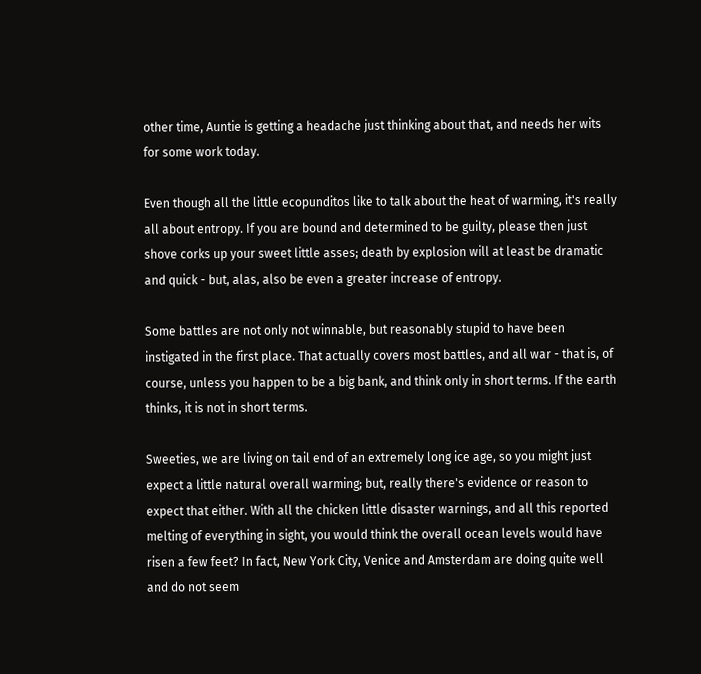other time, Auntie is getting a headache just thinking about that, and needs her wits for some work today.

Even though all the little ecopunditos like to talk about the heat of warming, it's really all about entropy. If you are bound and determined to be guilty, please then just shove corks up your sweet little asses; death by explosion will at least be dramatic and quick - but, alas, also be even a greater increase of entropy.

Some battles are not only not winnable, but reasonably stupid to have been instigated in the first place. That actually covers most battles, and all war - that is, of course, unless you happen to be a big bank, and think only in short terms. If the earth thinks, it is not in short terms.

Sweeties, we are living on tail end of an extremely long ice age, so you might just expect a little natural overall warming; but, really there's evidence or reason to expect that either. With all the chicken little disaster warnings, and all this reported melting of everything in sight, you would think the overall ocean levels would have risen a few feet? In fact, New York City, Venice and Amsterdam are doing quite well and do not seem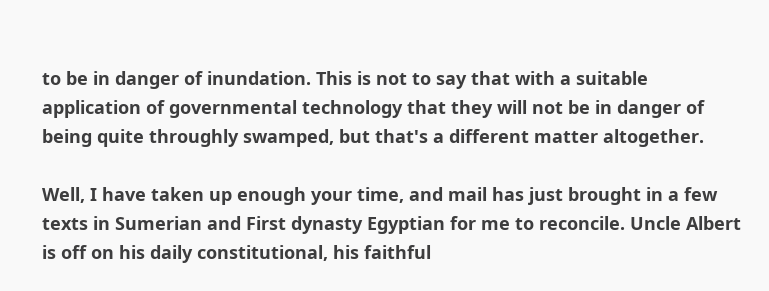to be in danger of inundation. This is not to say that with a suitable application of governmental technology that they will not be in danger of being quite throughly swamped, but that's a different matter altogether.

Well, I have taken up enough your time, and mail has just brought in a few texts in Sumerian and First dynasty Egyptian for me to reconcile. Uncle Albert is off on his daily constitutional, his faithful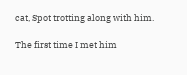cat, Spot trotting along with him.

The first time I met him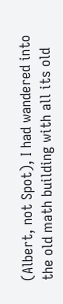(Albert, not Spot), I had wandered into the old math building with all its old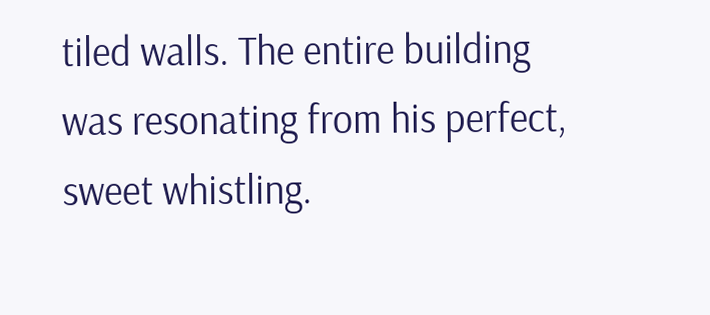tiled walls. The entire building was resonating from his perfect, sweet whistling.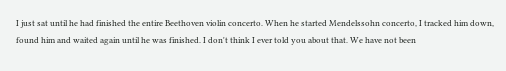I just sat until he had finished the entire Beethoven violin concerto. When he started Mendelssohn concerto, I tracked him down, found him and waited again until he was finished. I don't think I ever told you about that. We have not been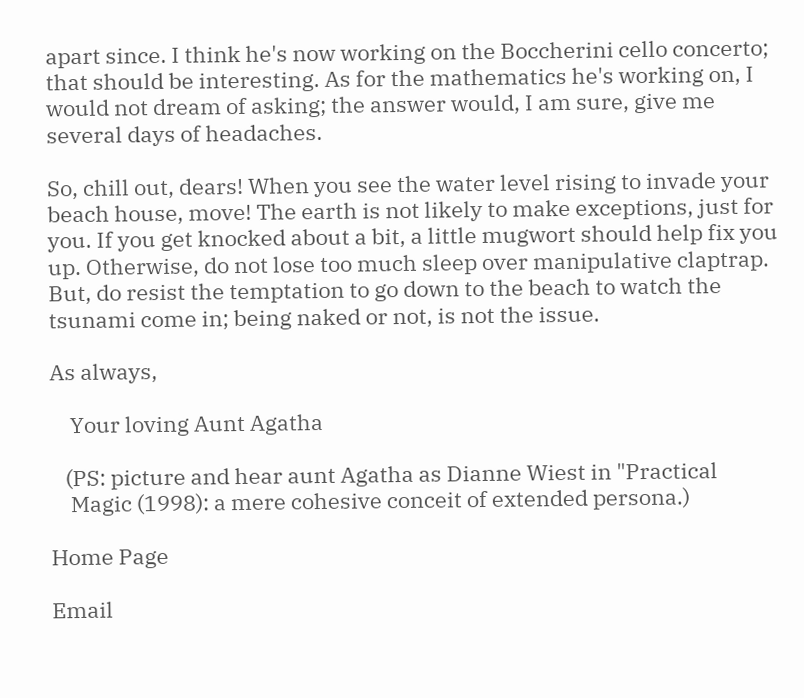apart since. I think he's now working on the Boccherini cello concerto; that should be interesting. As for the mathematics he's working on, I would not dream of asking; the answer would, I am sure, give me several days of headaches.

So, chill out, dears! When you see the water level rising to invade your beach house, move! The earth is not likely to make exceptions, just for you. If you get knocked about a bit, a little mugwort should help fix you up. Otherwise, do not lose too much sleep over manipulative claptrap. But, do resist the temptation to go down to the beach to watch the tsunami come in; being naked or not, is not the issue.

As always,

    Your loving Aunt Agatha

   (PS: picture and hear aunt Agatha as Dianne Wiest in "Practical
    Magic (1998): a mere cohesive conceit of extended persona.)

Home Page

Email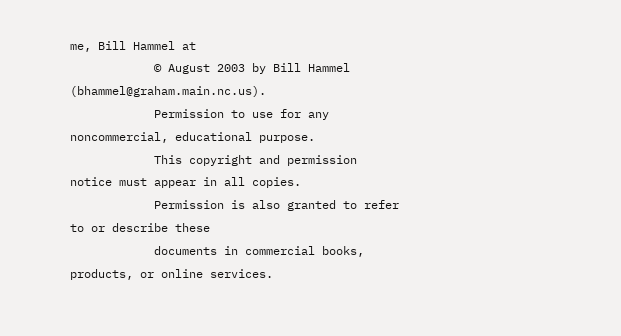me, Bill Hammel at
            © August 2003 by Bill Hammel (bhammel@graham.main.nc.us).
            Permission to use for any noncommercial, educational purpose.
            This copyright and permission notice must appear in all copies.
            Permission is also granted to refer to or describe these
            documents in commercial books, products, or online services.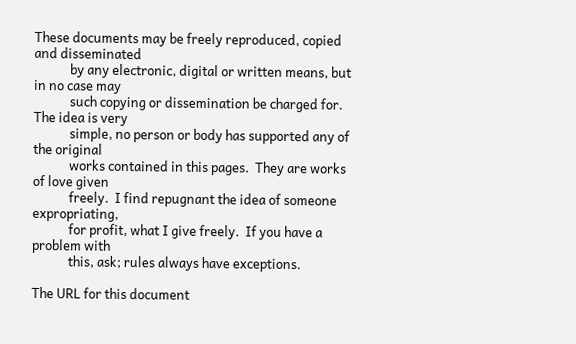These documents may be freely reproduced, copied and disseminated
            by any electronic, digital or written means, but in no case may
            such copying or dissemination be charged for.  The idea is very
            simple, no person or body has supported any of the original
            works contained in this pages.  They are works of love given
            freely.  I find repugnant the idea of someone expropriating,
            for profit, what I give freely.  If you have a problem with
            this, ask; rules always have exceptions.

The URL for this document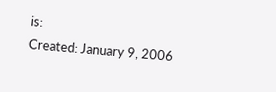is:
Created: January 9, 2006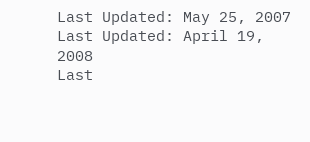Last Updated: May 25, 2007
Last Updated: April 19, 2008
Last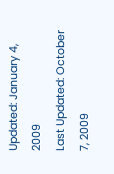Updated: January 4, 2009
Last Updated: October 7, 2009